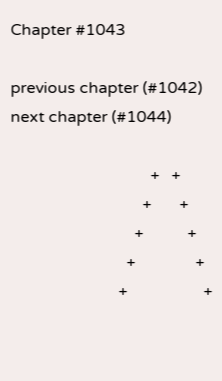Chapter #1043

previous chapter (#1042)                                                                  next chapter (#1044)

                                   +   +
                                 +       +
                               +           +
                             +               +
                           +                   +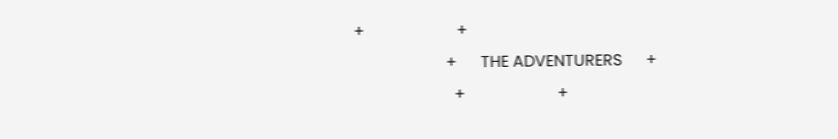+                       +
                       +      THE ADVENTURERS      +
                         +                       +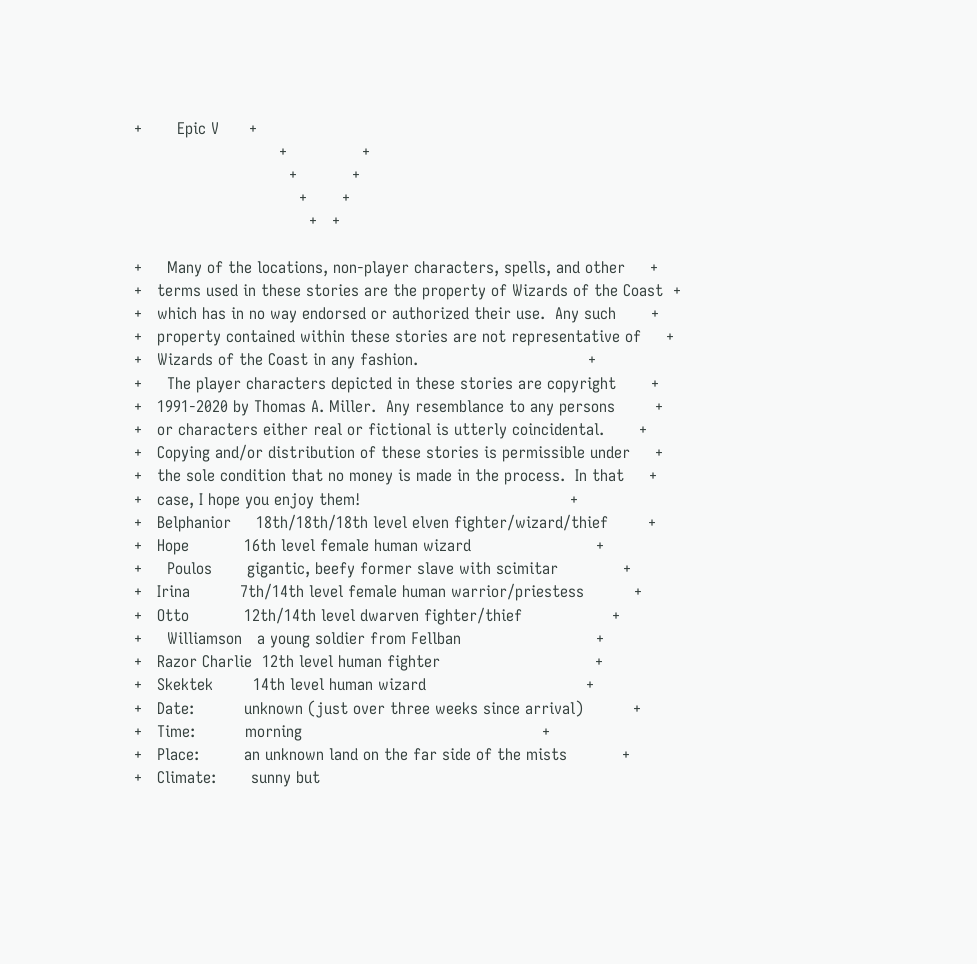+       Epic V      +
                             +               +
                               +           +
                                 +       +
                                   +   +

+     Many of the locations, non-player characters, spells, and other     +
+   terms used in these stories are the property of Wizards of the Coast  +
+   which has in no way endorsed or authorized their use.  Any such       +
+   property contained within these stories are not representative of     +
+   Wizards of the Coast in any fashion.                                  +
+     The player characters depicted in these stories are copyright       +
+   1991-2020 by Thomas A. Miller.  Any resemblance to any persons        +
+   or characters either real or fictional is utterly coincidental.       +
+   Copying and/or distribution of these stories is permissible under     +
+   the sole condition that no money is made in the process.  In that     +
+   case, I hope you enjoy them!                                          +
+   Belphanior     18th/18th/18th level elven fighter/wizard/thief        +
+   Hope           16th level female human wizard                         +
+     Poulos       gigantic, beefy former slave with scimitar             +
+   Irina          7th/14th level female human warrior/priestess          +
+   Otto           12th/14th level dwarven fighter/thief                  +
+     Williamson   a young soldier from Fellban                           +
+   Razor Charlie  12th level human fighter                               +
+   Skektek        14th level human wizard                                +
+   Date:          unknown (just over three weeks since arrival)          +
+   Time:          morning                                                +
+   Place:         an unknown land on the far side of the mists           +
+   Climate:       sunny but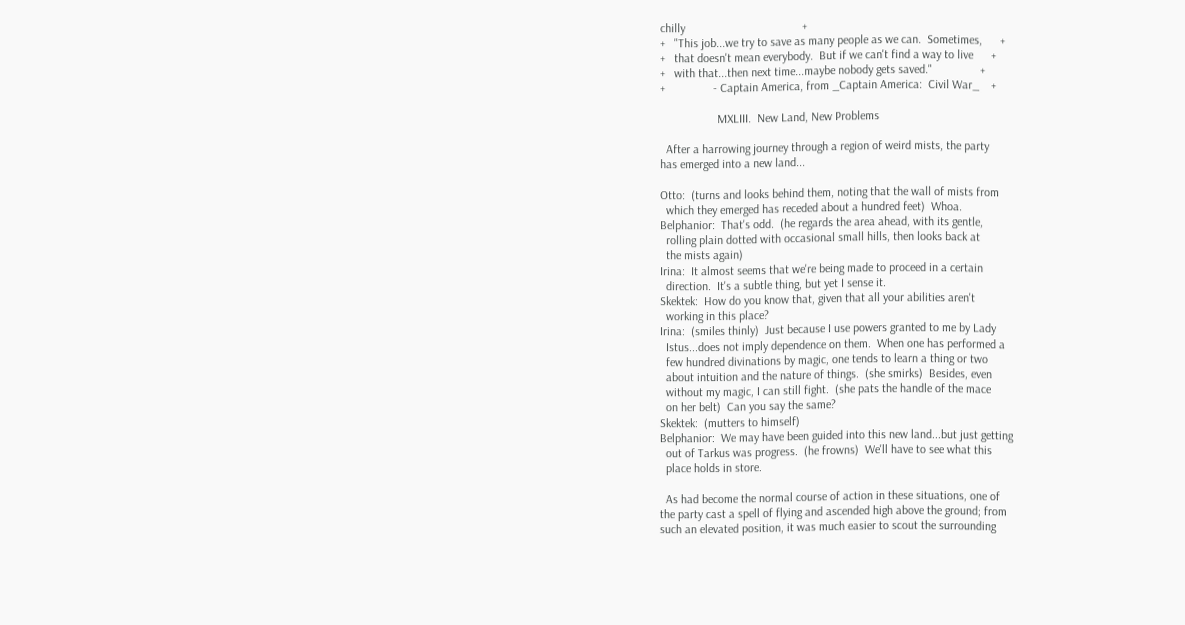chilly                                       +
+   "This job...we try to save as many people as we can.  Sometimes,      +
+   that doesn't mean everybody.  But if we can't find a way to live      +
+   with that...then next time...maybe nobody gets saved."                +
+                - Captain America, from _Captain America:  Civil War_    +

                   MXLIII.  New Land, New Problems

  After a harrowing journey through a region of weird mists, the party
has emerged into a new land...

Otto:  (turns and looks behind them, noting that the wall of mists from
  which they emerged has receded about a hundred feet)  Whoa.
Belphanior:  That's odd.  (he regards the area ahead, with its gentle,
  rolling plain dotted with occasional small hills, then looks back at
  the mists again)
Irina:  It almost seems that we're being made to proceed in a certain
  direction.  It's a subtle thing, but yet I sense it.
Skektek:  How do you know that, given that all your abilities aren't
  working in this place?
Irina:  (smiles thinly)  Just because I use powers granted to me by Lady
  Istus...does not imply dependence on them.  When one has performed a
  few hundred divinations by magic, one tends to learn a thing or two
  about intuition and the nature of things.  (she smirks)  Besides, even
  without my magic, I can still fight.  (she pats the handle of the mace
  on her belt)  Can you say the same?
Skektek:  (mutters to himself)
Belphanior:  We may have been guided into this new land...but just getting
  out of Tarkus was progress.  (he frowns)  We'll have to see what this
  place holds in store.

  As had become the normal course of action in these situations, one of
the party cast a spell of flying and ascended high above the ground; from
such an elevated position, it was much easier to scout the surrounding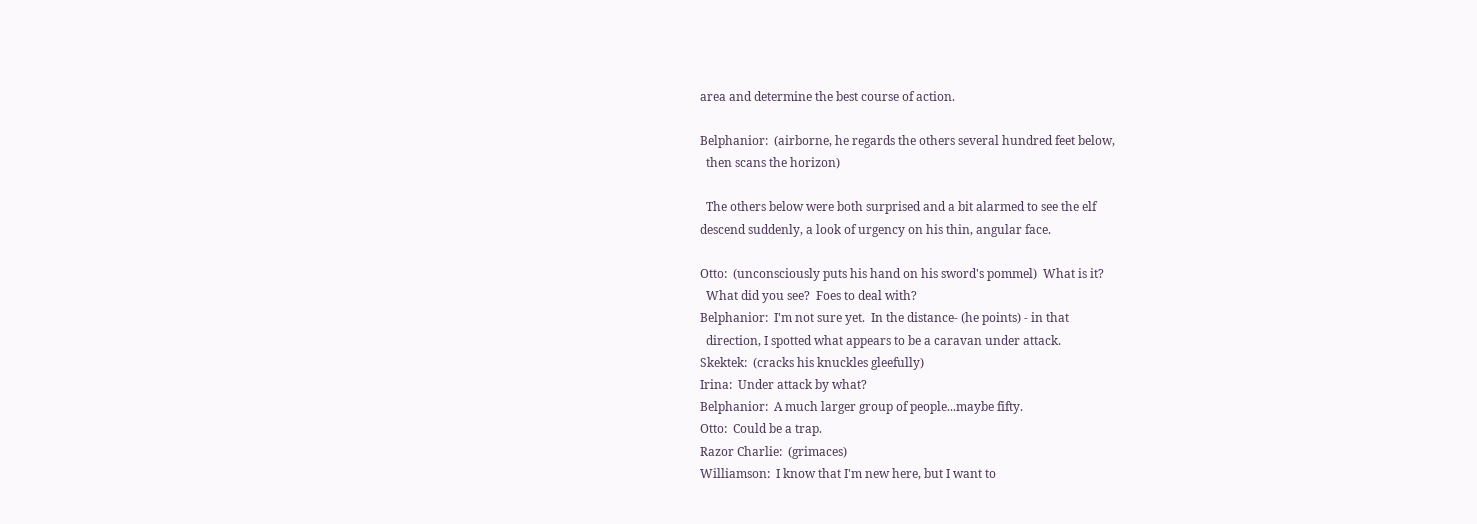area and determine the best course of action.

Belphanior:  (airborne, he regards the others several hundred feet below,
  then scans the horizon)

  The others below were both surprised and a bit alarmed to see the elf
descend suddenly, a look of urgency on his thin, angular face.

Otto:  (unconsciously puts his hand on his sword's pommel)  What is it?
  What did you see?  Foes to deal with?
Belphanior:  I'm not sure yet.  In the distance- (he points) - in that
  direction, I spotted what appears to be a caravan under attack.
Skektek:  (cracks his knuckles gleefully)
Irina:  Under attack by what?
Belphanior:  A much larger group of people...maybe fifty.
Otto:  Could be a trap.
Razor Charlie:  (grimaces)
Williamson:  I know that I'm new here, but I want to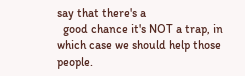say that there's a
  good chance it's NOT a trap, in which case we should help those people.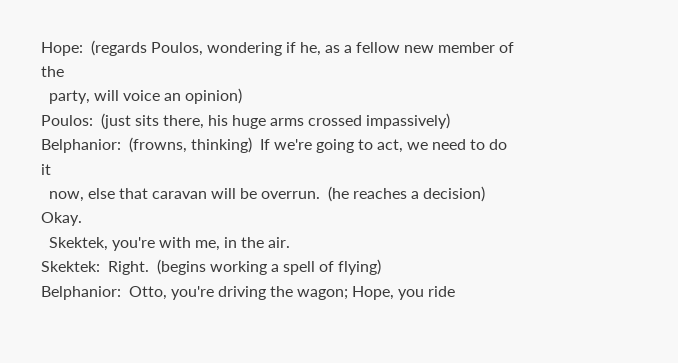Hope:  (regards Poulos, wondering if he, as a fellow new member of the
  party, will voice an opinion)
Poulos:  (just sits there, his huge arms crossed impassively)
Belphanior:  (frowns, thinking)  If we're going to act, we need to do it
  now, else that caravan will be overrun.  (he reaches a decision)  Okay.
  Skektek, you're with me, in the air.
Skektek:  Right.  (begins working a spell of flying)
Belphanior:  Otto, you're driving the wagon; Hope, you ride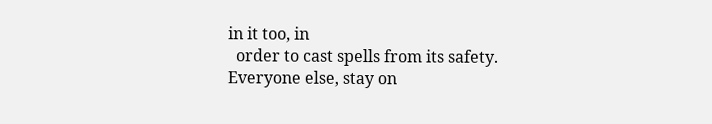in it too, in
  order to cast spells from its safety.  Everyone else, stay on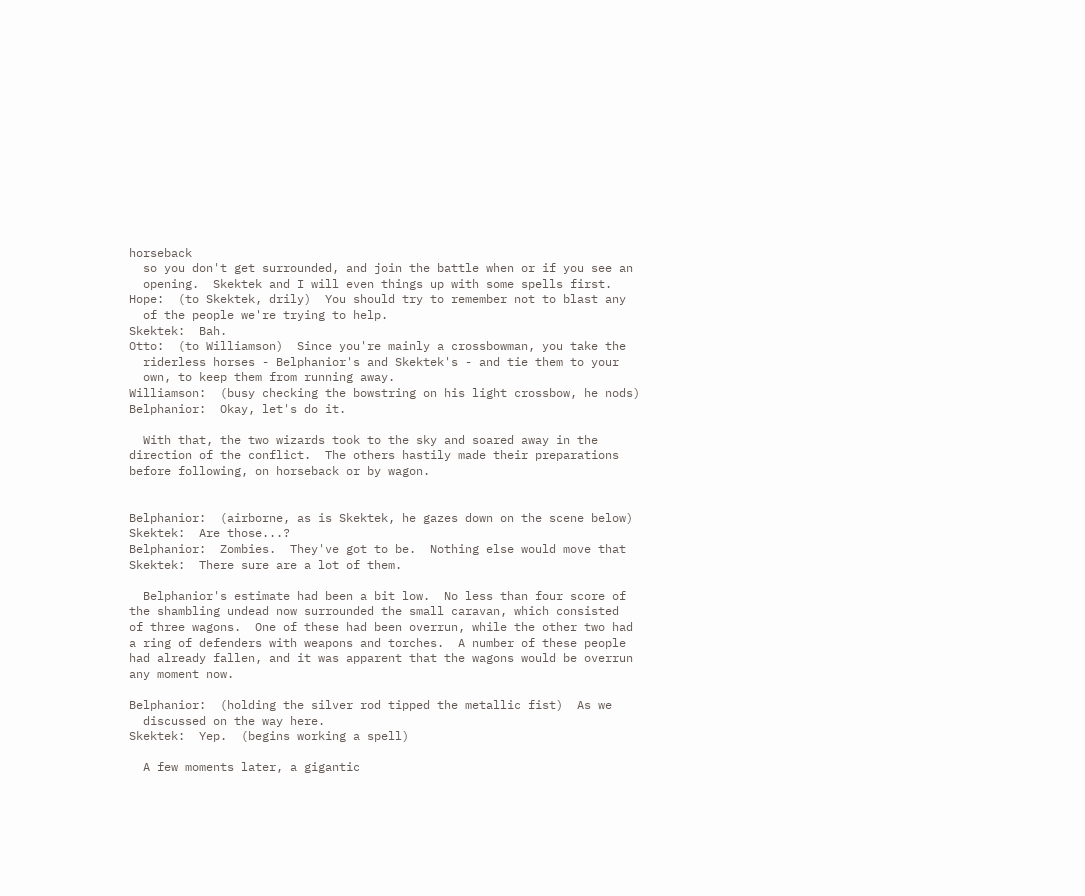horseback
  so you don't get surrounded, and join the battle when or if you see an
  opening.  Skektek and I will even things up with some spells first.
Hope:  (to Skektek, drily)  You should try to remember not to blast any
  of the people we're trying to help.
Skektek:  Bah.
Otto:  (to Williamson)  Since you're mainly a crossbowman, you take the
  riderless horses - Belphanior's and Skektek's - and tie them to your
  own, to keep them from running away.
Williamson:  (busy checking the bowstring on his light crossbow, he nods)
Belphanior:  Okay, let's do it.

  With that, the two wizards took to the sky and soared away in the
direction of the conflict.  The others hastily made their preparations
before following, on horseback or by wagon.


Belphanior:  (airborne, as is Skektek, he gazes down on the scene below)
Skektek:  Are those...?
Belphanior:  Zombies.  They've got to be.  Nothing else would move that
Skektek:  There sure are a lot of them.

  Belphanior's estimate had been a bit low.  No less than four score of
the shambling undead now surrounded the small caravan, which consisted
of three wagons.  One of these had been overrun, while the other two had
a ring of defenders with weapons and torches.  A number of these people
had already fallen, and it was apparent that the wagons would be overrun
any moment now.

Belphanior:  (holding the silver rod tipped the metallic fist)  As we
  discussed on the way here.
Skektek:  Yep.  (begins working a spell)

  A few moments later, a gigantic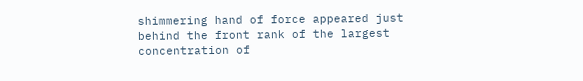shimmering hand of force appeared just
behind the front rank of the largest concentration of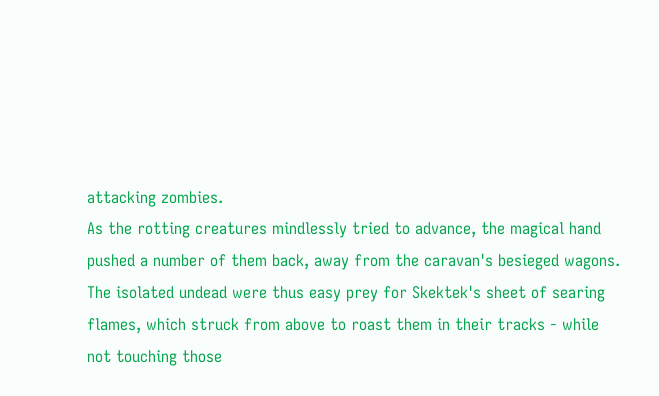attacking zombies.
As the rotting creatures mindlessly tried to advance, the magical hand
pushed a number of them back, away from the caravan's besieged wagons.
The isolated undead were thus easy prey for Skektek's sheet of searing
flames, which struck from above to roast them in their tracks - while
not touching those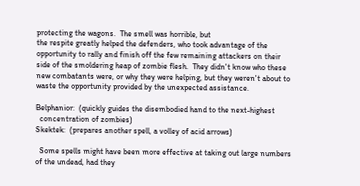protecting the wagons.  The smell was horrible, but
the respite greatly helped the defenders, who took advantage of the
opportunity to rally and finish off the few remaining attackers on their
side of the smoldering heap of zombie flesh.  They didn't know who these
new combatants were, or why they were helping, but they weren't about to
waste the opportunity provided by the unexpected assistance.

Belphanior:  (quickly guides the disembodied hand to the next-highest
  concentration of zombies)
Skektek:  (prepares another spell, a volley of acid arrows)

  Some spells might have been more effective at taking out large numbers
of the undead, had they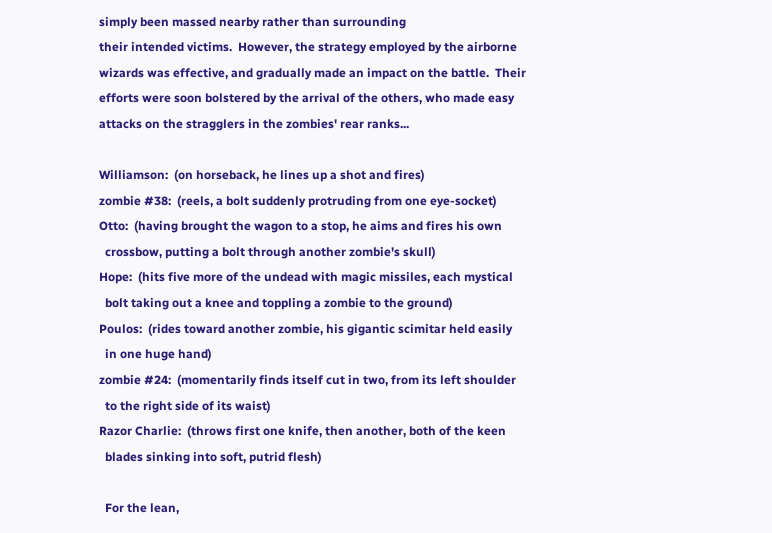simply been massed nearby rather than surrounding
their intended victims.  However, the strategy employed by the airborne
wizards was effective, and gradually made an impact on the battle.  Their
efforts were soon bolstered by the arrival of the others, who made easy
attacks on the stragglers in the zombies' rear ranks...

Williamson:  (on horseback, he lines up a shot and fires)
zombie #38:  (reels, a bolt suddenly protruding from one eye-socket)
Otto:  (having brought the wagon to a stop, he aims and fires his own
  crossbow, putting a bolt through another zombie's skull)
Hope:  (hits five more of the undead with magic missiles, each mystical
  bolt taking out a knee and toppling a zombie to the ground)
Poulos:  (rides toward another zombie, his gigantic scimitar held easily
  in one huge hand)
zombie #24:  (momentarily finds itself cut in two, from its left shoulder
  to the right side of its waist)
Razor Charlie:  (throws first one knife, then another, both of the keen
  blades sinking into soft, putrid flesh)

  For the lean,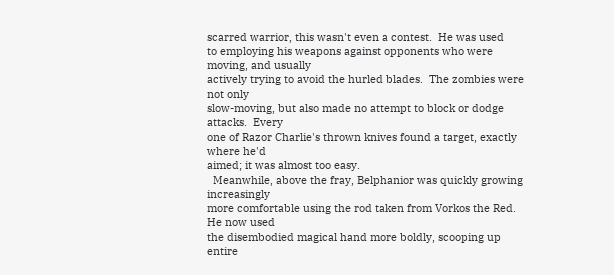scarred warrior, this wasn't even a contest.  He was used
to employing his weapons against opponents who were moving, and usually
actively trying to avoid the hurled blades.  The zombies were not only
slow-moving, but also made no attempt to block or dodge attacks.  Every
one of Razor Charlie's thrown knives found a target, exactly where he'd
aimed; it was almost too easy.
  Meanwhile, above the fray, Belphanior was quickly growing increasingly
more comfortable using the rod taken from Vorkos the Red.  He now used
the disembodied magical hand more boldly, scooping up entire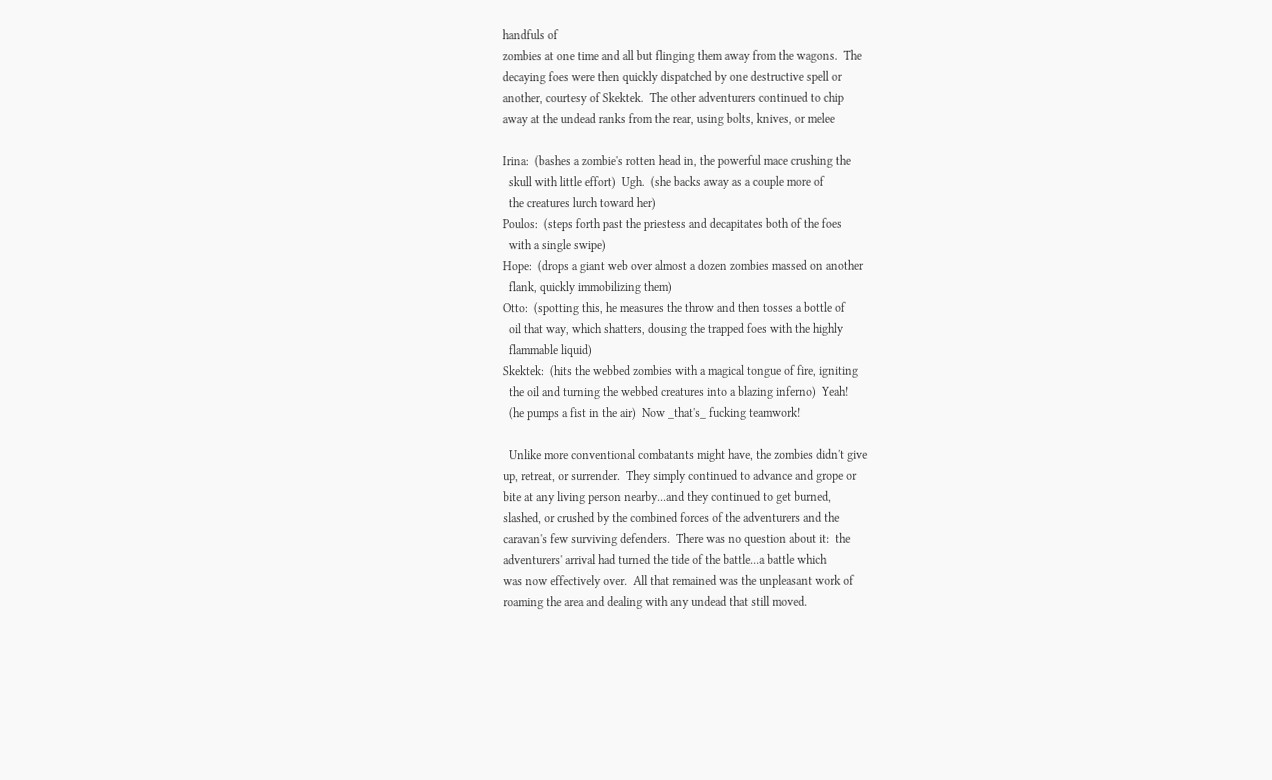handfuls of
zombies at one time and all but flinging them away from the wagons.  The
decaying foes were then quickly dispatched by one destructive spell or
another, courtesy of Skektek.  The other adventurers continued to chip
away at the undead ranks from the rear, using bolts, knives, or melee

Irina:  (bashes a zombie's rotten head in, the powerful mace crushing the
  skull with little effort)  Ugh.  (she backs away as a couple more of
  the creatures lurch toward her)
Poulos:  (steps forth past the priestess and decapitates both of the foes
  with a single swipe)
Hope:  (drops a giant web over almost a dozen zombies massed on another
  flank, quickly immobilizing them)
Otto:  (spotting this, he measures the throw and then tosses a bottle of
  oil that way, which shatters, dousing the trapped foes with the highly
  flammable liquid)
Skektek:  (hits the webbed zombies with a magical tongue of fire, igniting
  the oil and turning the webbed creatures into a blazing inferno)  Yeah!
  (he pumps a fist in the air)  Now _that's_ fucking teamwork!

  Unlike more conventional combatants might have, the zombies didn't give
up, retreat, or surrender.  They simply continued to advance and grope or
bite at any living person nearby...and they continued to get burned,
slashed, or crushed by the combined forces of the adventurers and the
caravan's few surviving defenders.  There was no question about it:  the
adventurers' arrival had turned the tide of the battle...a battle which
was now effectively over.  All that remained was the unpleasant work of
roaming the area and dealing with any undead that still moved.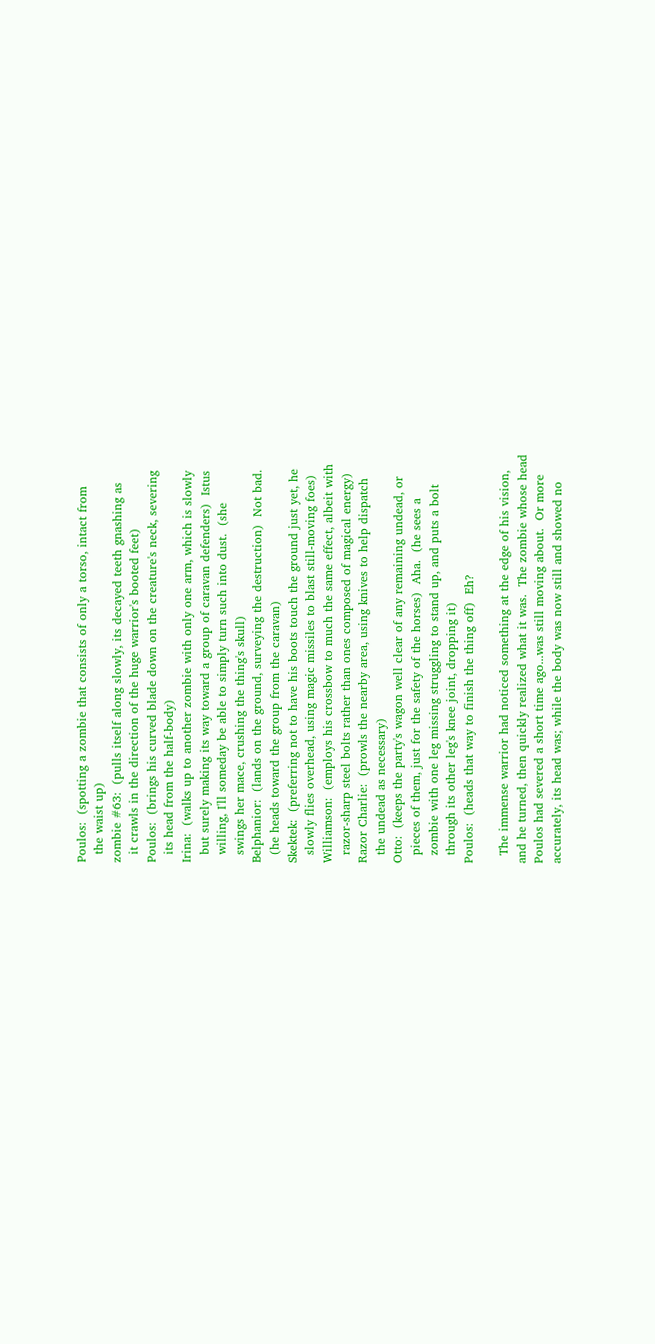Poulos:  (spotting a zombie that consists of only a torso, intact from
  the waist up)
zombie #63:  (pulls itself along slowly, its decayed teeth gnashing as
  it crawls in the direction of the huge warrior's booted feet)
Poulos:  (brings his curved blade down on the creature's neck, severing
  its head from the half-body)
Irina:  (walks up to another zombie with only one arm, which is slowly
  but surely making its way toward a group of caravan defenders)  Istus
  willing, I'll someday be able to simply turn such into dust.  (she
  swings her mace, crushing the thing's skull)
Belphanior:  (lands on the ground, surveying the destruction)  Not bad.
  (he heads toward the group from the caravan)
Skektek:  (preferring not to have his boots touch the ground just yet, he
  slowly flies overhead, using magic missiles to blast still-moving foes)
Williamson:  (employs his crossbow to much the same effect, albeit with
  razor-sharp steel bolts rather than ones composed of magical energy)
Razor Charlie:  (prowls the nearby area, using knives to help dispatch
  the undead as necessary)
Otto:  (keeps the party's wagon well clear of any remaining undead, or
  pieces of them, just for the safety of the horses)  Aha.  (he sees a
  zombie with one leg missing struggling to stand up, and puts a bolt
  through its other leg's knee joint, dropping it)
Poulos:  (heads that way to finish the thing off)  Eh?

  The immense warrior had noticed something at the edge of his vision,
and he turned, then quickly realized what it was.  The zombie whose head
Poulos had severed a short time ago...was still moving about.  Or more
accurately, its head was; while the body was now still and showed no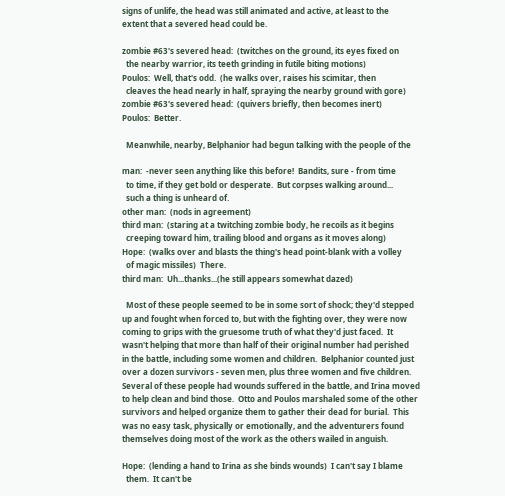signs of unlife, the head was still animated and active, at least to the
extent that a severed head could be.

zombie #63's severed head:  (twitches on the ground, its eyes fixed on
  the nearby warrior, its teeth grinding in futile biting motions)
Poulos:  Well, that's odd.  (he walks over, raises his scimitar, then
  cleaves the head nearly in half, spraying the nearby ground with gore)
zombie #63's severed head:  (quivers briefly, then becomes inert)
Poulos:  Better.

  Meanwhile, nearby, Belphanior had begun talking with the people of the

man:  -never seen anything like this before!  Bandits, sure - from time
  to time, if they get bold or desperate.  But corpses walking around...
  such a thing is unheard of.
other man:  (nods in agreement)
third man:  (staring at a twitching zombie body, he recoils as it begins
  creeping toward him, trailing blood and organs as it moves along)
Hope:  (walks over and blasts the thing's head point-blank with a volley
  of magic missiles)  There.
third man:  Uh...thanks...(he still appears somewhat dazed)

  Most of these people seemed to be in some sort of shock; they'd stepped
up and fought when forced to, but with the fighting over, they were now
coming to grips with the gruesome truth of what they'd just faced.  It
wasn't helping that more than half of their original number had perished
in the battle, including some women and children.  Belphanior counted just
over a dozen survivors - seven men, plus three women and five children.
Several of these people had wounds suffered in the battle, and Irina moved
to help clean and bind those.  Otto and Poulos marshaled some of the other
survivors and helped organize them to gather their dead for burial.  This
was no easy task, physically or emotionally, and the adventurers found
themselves doing most of the work as the others wailed in anguish.

Hope:  (lending a hand to Irina as she binds wounds)  I can't say I blame
  them.  It can't be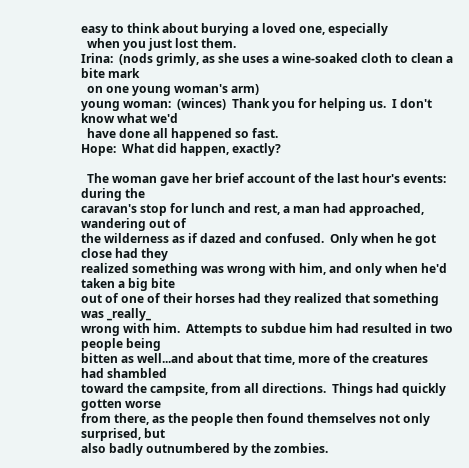easy to think about burying a loved one, especially
  when you just lost them.
Irina:  (nods grimly, as she uses a wine-soaked cloth to clean a bite mark
  on one young woman's arm)
young woman:  (winces)  Thank you for helping us.  I don't know what we'd
  have done all happened so fast.
Hope:  What did happen, exactly?

  The woman gave her brief account of the last hour's events:  during the
caravan's stop for lunch and rest, a man had approached, wandering out of
the wilderness as if dazed and confused.  Only when he got close had they
realized something was wrong with him, and only when he'd taken a big bite
out of one of their horses had they realized that something was _really_
wrong with him.  Attempts to subdue him had resulted in two people being
bitten as well...and about that time, more of the creatures had shambled
toward the campsite, from all directions.  Things had quickly gotten worse
from there, as the people then found themselves not only surprised, but
also badly outnumbered by the zombies.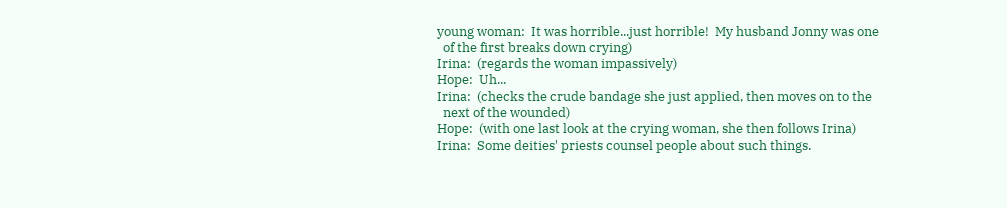young woman:  It was horrible...just horrible!  My husband Jonny was one
  of the first breaks down crying)
Irina:  (regards the woman impassively)
Hope:  Uh...
Irina:  (checks the crude bandage she just applied, then moves on to the
  next of the wounded)
Hope:  (with one last look at the crying woman, she then follows Irina)
Irina:  Some deities' priests counsel people about such things.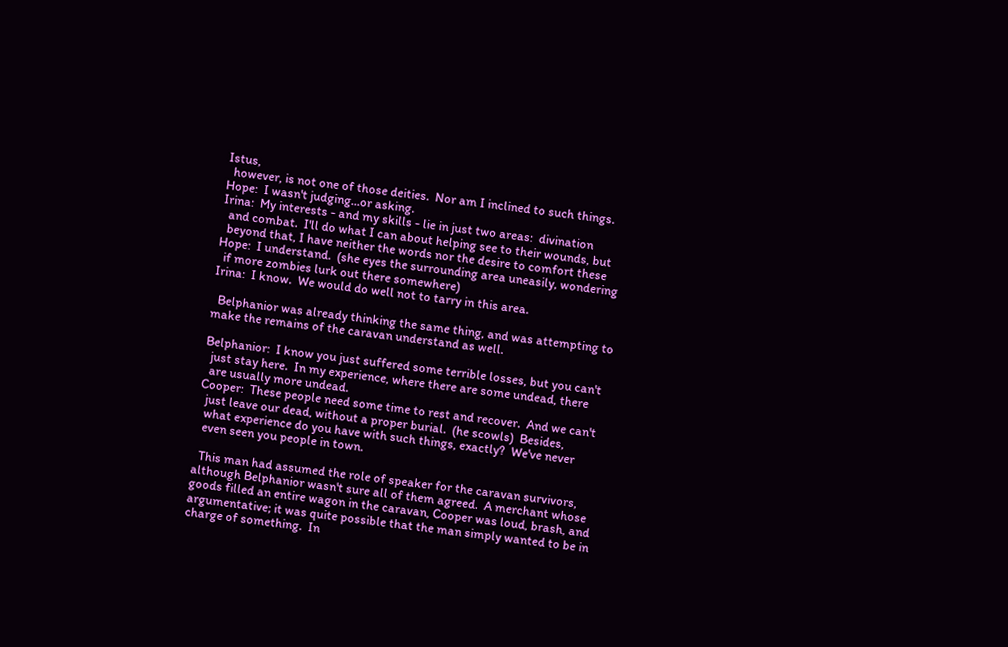Istus,
  however, is not one of those deities.  Nor am I inclined to such things.
Hope:  I wasn't judging...or asking.
Irina:  My interests - and my skills - lie in just two areas:  divination
  and combat.  I'll do what I can about helping see to their wounds, but
  beyond that, I have neither the words nor the desire to comfort these
Hope:  I understand.  (she eyes the surrounding area uneasily, wondering
  if more zombies lurk out there somewhere)
Irina:  I know.  We would do well not to tarry in this area.

  Belphanior was already thinking the same thing, and was attempting to
make the remains of the caravan understand as well.

Belphanior:  I know you just suffered some terrible losses, but you can't
  just stay here.  In my experience, where there are some undead, there
  are usually more undead.
Cooper:  These people need some time to rest and recover.  And we can't
  just leave our dead, without a proper burial.  (he scowls)  Besides,
  what experience do you have with such things, exactly?  We've never
  even seen you people in town.

  This man had assumed the role of speaker for the caravan survivors,
although Belphanior wasn't sure all of them agreed.  A merchant whose
goods filled an entire wagon in the caravan, Cooper was loud, brash, and
argumentative; it was quite possible that the man simply wanted to be in
charge of something.  In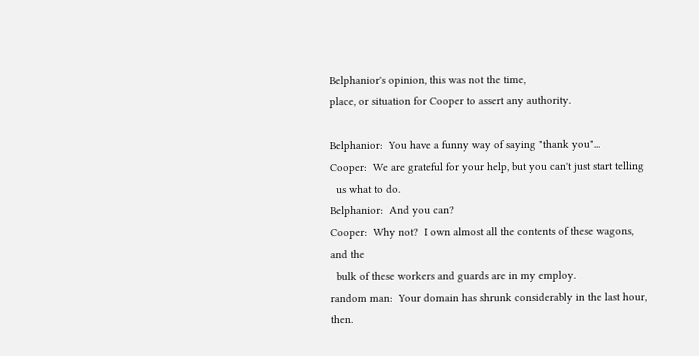Belphanior's opinion, this was not the time,
place, or situation for Cooper to assert any authority.

Belphanior:  You have a funny way of saying "thank you"...
Cooper:  We are grateful for your help, but you can't just start telling
  us what to do.
Belphanior:  And you can?
Cooper:  Why not?  I own almost all the contents of these wagons, and the
  bulk of these workers and guards are in my employ.
random man:  Your domain has shrunk considerably in the last hour, then.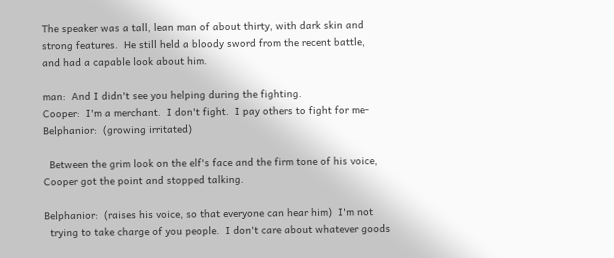The speaker was a tall, lean man of about thirty, with dark skin and
strong features.  He still held a bloody sword from the recent battle,
and had a capable look about him.

man:  And I didn't see you helping during the fighting.
Cooper:  I'm a merchant.  I don't fight.  I pay others to fight for me-
Belphanior:  (growing irritated)

  Between the grim look on the elf's face and the firm tone of his voice,
Cooper got the point and stopped talking.

Belphanior:  (raises his voice, so that everyone can hear him)  I'm not
  trying to take charge of you people.  I don't care about whatever goods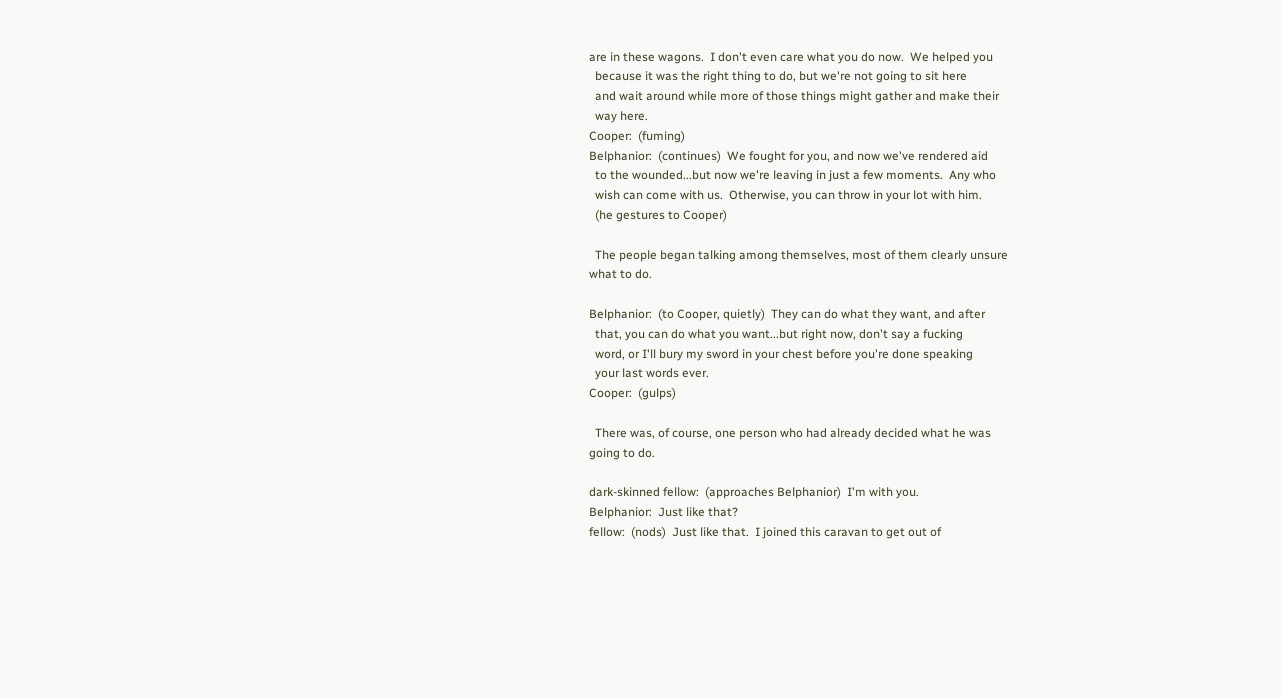are in these wagons.  I don't even care what you do now.  We helped you
  because it was the right thing to do, but we're not going to sit here
  and wait around while more of those things might gather and make their
  way here.
Cooper:  (fuming)
Belphanior:  (continues)  We fought for you, and now we've rendered aid
  to the wounded...but now we're leaving in just a few moments.  Any who
  wish can come with us.  Otherwise, you can throw in your lot with him.
  (he gestures to Cooper)

  The people began talking among themselves, most of them clearly unsure
what to do.

Belphanior:  (to Cooper, quietly)  They can do what they want, and after
  that, you can do what you want...but right now, don't say a fucking
  word, or I'll bury my sword in your chest before you're done speaking
  your last words ever.
Cooper:  (gulps)

  There was, of course, one person who had already decided what he was
going to do.

dark-skinned fellow:  (approaches Belphanior)  I'm with you.
Belphanior:  Just like that?
fellow:  (nods)  Just like that.  I joined this caravan to get out of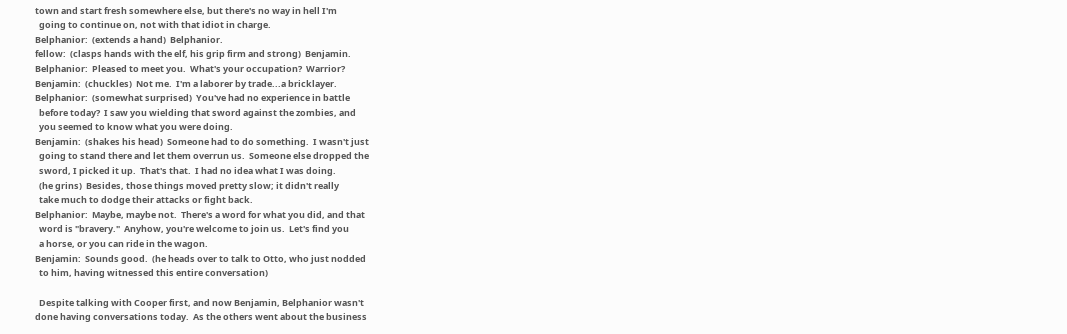town and start fresh somewhere else, but there's no way in hell I'm
  going to continue on, not with that idiot in charge.
Belphanior:  (extends a hand)  Belphanior.
fellow:  (clasps hands with the elf, his grip firm and strong)  Benjamin.
Belphanior:  Pleased to meet you.  What's your occupation?  Warrior?
Benjamin:  (chuckles)  Not me.  I'm a laborer by trade...a bricklayer.
Belphanior:  (somewhat surprised)  You've had no experience in battle
  before today?  I saw you wielding that sword against the zombies, and
  you seemed to know what you were doing.
Benjamin:  (shakes his head)  Someone had to do something.  I wasn't just
  going to stand there and let them overrun us.  Someone else dropped the
  sword, I picked it up.  That's that.  I had no idea what I was doing.
  (he grins)  Besides, those things moved pretty slow; it didn't really
  take much to dodge their attacks or fight back.
Belphanior:  Maybe, maybe not.  There's a word for what you did, and that
  word is "bravery."  Anyhow, you're welcome to join us.  Let's find you
  a horse, or you can ride in the wagon.
Benjamin:  Sounds good.  (he heads over to talk to Otto, who just nodded
  to him, having witnessed this entire conversation)

  Despite talking with Cooper first, and now Benjamin, Belphanior wasn't
done having conversations today.  As the others went about the business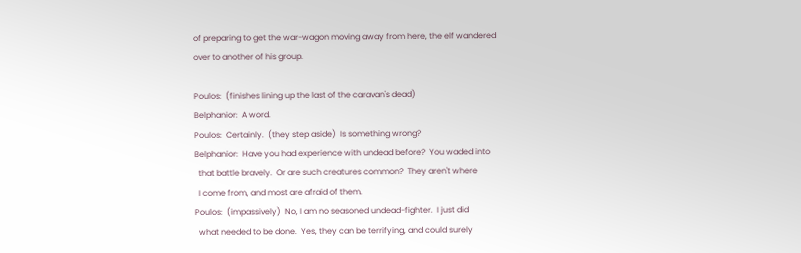of preparing to get the war-wagon moving away from here, the elf wandered
over to another of his group.

Poulos:  (finishes lining up the last of the caravan's dead)
Belphanior:  A word.
Poulos:  Certainly.  (they step aside)  Is something wrong?
Belphanior:  Have you had experience with undead before?  You waded into
  that battle bravely.  Or are such creatures common?  They aren't where
  I come from, and most are afraid of them.
Poulos:  (impassively)  No, I am no seasoned undead-fighter.  I just did
  what needed to be done.  Yes, they can be terrifying, and could surely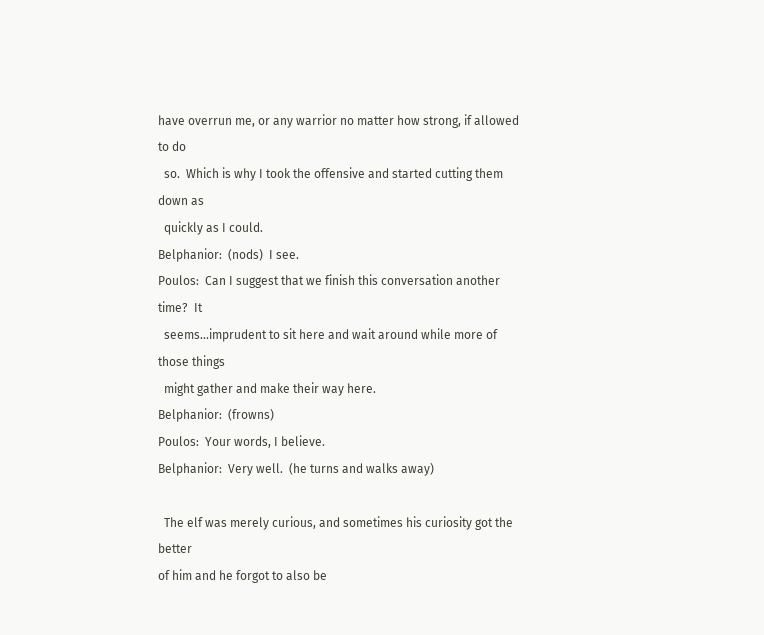have overrun me, or any warrior no matter how strong, if allowed to do
  so.  Which is why I took the offensive and started cutting them down as
  quickly as I could.
Belphanior:  (nods)  I see.
Poulos:  Can I suggest that we finish this conversation another time?  It
  seems...imprudent to sit here and wait around while more of those things
  might gather and make their way here.
Belphanior:  (frowns)
Poulos:  Your words, I believe.
Belphanior:  Very well.  (he turns and walks away)

  The elf was merely curious, and sometimes his curiosity got the better
of him and he forgot to also be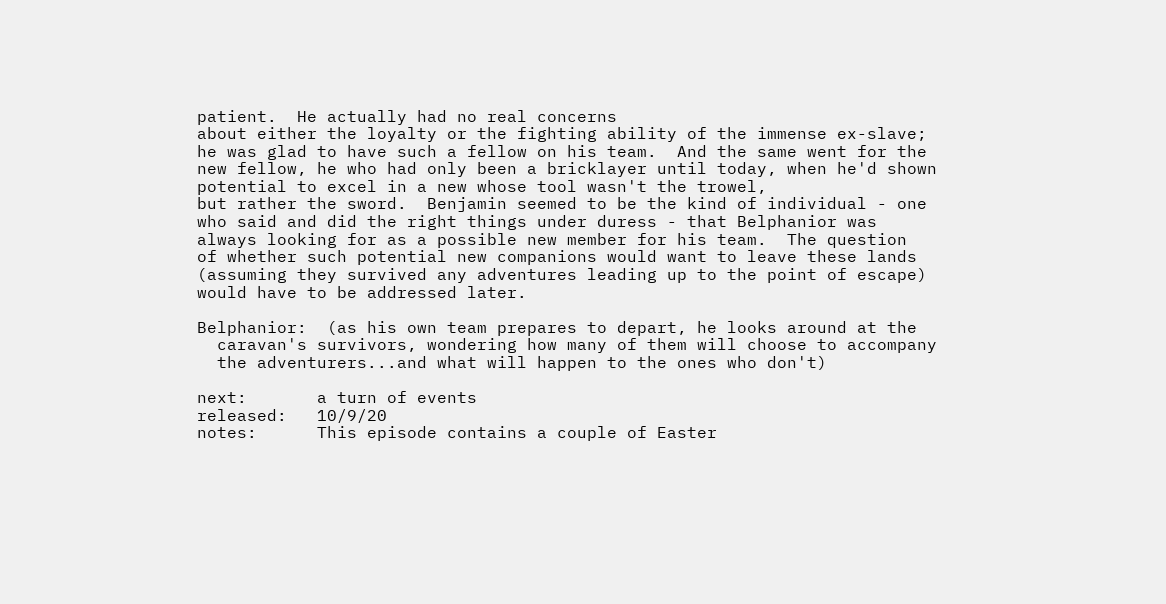patient.  He actually had no real concerns
about either the loyalty or the fighting ability of the immense ex-slave;
he was glad to have such a fellow on his team.  And the same went for the
new fellow, he who had only been a bricklayer until today, when he'd shown
potential to excel in a new whose tool wasn't the trowel,
but rather the sword.  Benjamin seemed to be the kind of individual - one
who said and did the right things under duress - that Belphanior was
always looking for as a possible new member for his team.  The question
of whether such potential new companions would want to leave these lands
(assuming they survived any adventures leading up to the point of escape)
would have to be addressed later.

Belphanior:  (as his own team prepares to depart, he looks around at the
  caravan's survivors, wondering how many of them will choose to accompany
  the adventurers...and what will happen to the ones who don't)

next:       a turn of events
released:   10/9/20
notes:      This episode contains a couple of Easter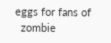eggs for fans of
  zombie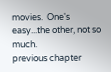movies.  One's easy...the other, not so much.
previous chapter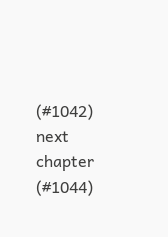(#1042)                                                                  next chapter (#1044)